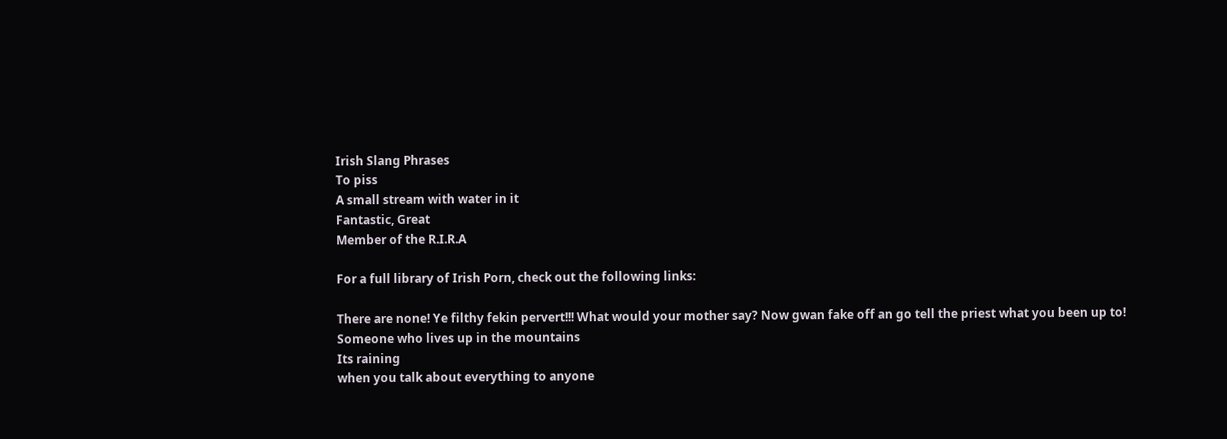Irish Slang Phrases
To piss
A small stream with water in it
Fantastic, Great
Member of the R.I.R.A

For a full library of Irish Porn, check out the following links:

There are none! Ye filthy fekin pervert!!! What would your mother say? Now gwan fake off an go tell the priest what you been up to!
Someone who lives up in the mountains
Its raining
when you talk about everything to anyone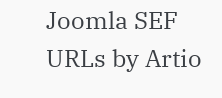Joomla SEF URLs by Artio